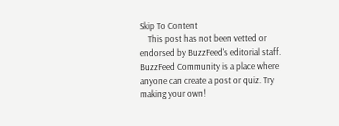Skip To Content
    This post has not been vetted or endorsed by BuzzFeed's editorial staff. BuzzFeed Community is a place where anyone can create a post or quiz. Try making your own!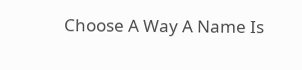Choose A Way A Name Is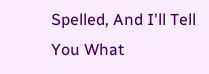Spelled, And I'll Tell You What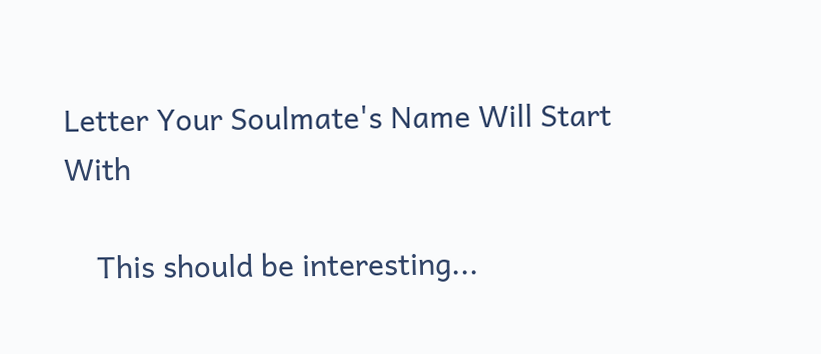Letter Your Soulmate's Name Will Start With

    This should be interesting...